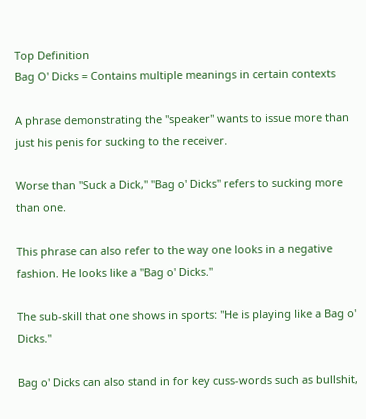Top Definition
Bag O' Dicks = Contains multiple meanings in certain contexts

A phrase demonstrating the "speaker" wants to issue more than just his penis for sucking to the receiver.

Worse than "Suck a Dick," "Bag o' Dicks" refers to sucking more than one.

This phrase can also refer to the way one looks in a negative fashion. He looks like a "Bag o' Dicks."

The sub-skill that one shows in sports: "He is playing like a Bag o' Dicks."

Bag o' Dicks can also stand in for key cuss-words such as bullshit,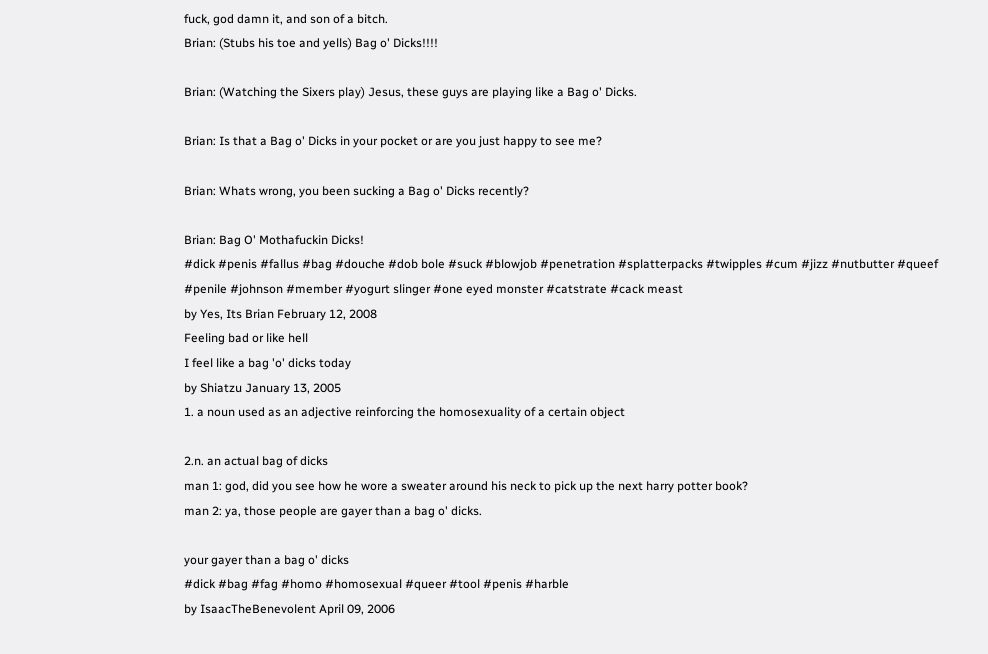fuck, god damn it, and son of a bitch.
Brian: (Stubs his toe and yells) Bag o' Dicks!!!!

Brian: (Watching the Sixers play) Jesus, these guys are playing like a Bag o' Dicks.

Brian: Is that a Bag o' Dicks in your pocket or are you just happy to see me?

Brian: Whats wrong, you been sucking a Bag o' Dicks recently?

Brian: Bag O' Mothafuckin Dicks!
#dick #penis #fallus #bag #douche #dob bole #suck #blowjob #penetration #splatterpacks #twipples #cum #jizz #nutbutter #queef #penile #johnson #member #yogurt slinger #one eyed monster #catstrate #cack meast
by Yes, Its Brian February 12, 2008
Feeling bad or like hell
I feel like a bag 'o' dicks today
by Shiatzu January 13, 2005
1. a noun used as an adjective reinforcing the homosexuality of a certain object

2.n. an actual bag of dicks
man 1: god, did you see how he wore a sweater around his neck to pick up the next harry potter book?
man 2: ya, those people are gayer than a bag o' dicks.

your gayer than a bag o' dicks
#dick #bag #fag #homo #homosexual #queer #tool #penis #harble
by IsaacTheBenevolent April 09, 2006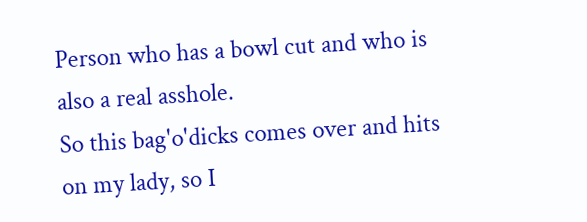Person who has a bowl cut and who is also a real asshole.
So this bag'o'dicks comes over and hits on my lady, so I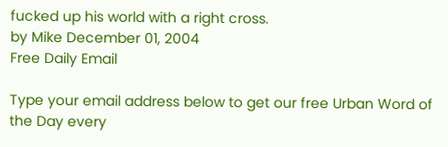fucked up his world with a right cross.
by Mike December 01, 2004
Free Daily Email

Type your email address below to get our free Urban Word of the Day every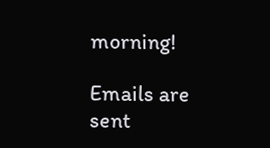morning!

Emails are sent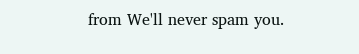from We'll never spam you.